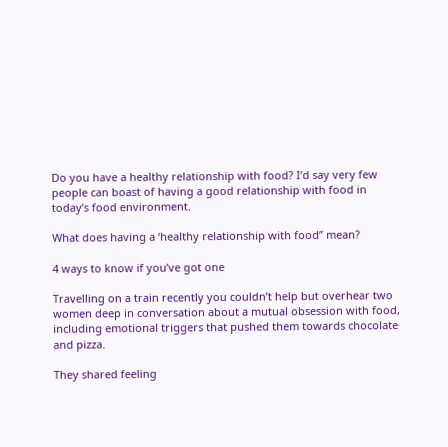Do you have a healthy relationship with food? I’d say very few people can boast of having a good relationship with food in today’s food environment.

What does having a ‘healthy relationship with food” mean?

4 ways to know if you’ve got one

Travelling on a train recently you couldn’t help but overhear two women deep in conversation about a mutual obsession with food, including emotional triggers that pushed them towards chocolate and pizza.

They shared feeling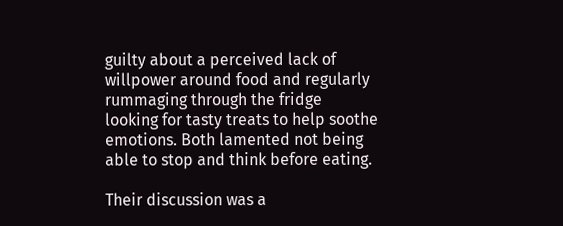guilty about a perceived lack of willpower around food and regularly rummaging through the fridge looking for tasty treats to help soothe emotions. Both lamented not being able to stop and think before eating.

Their discussion was a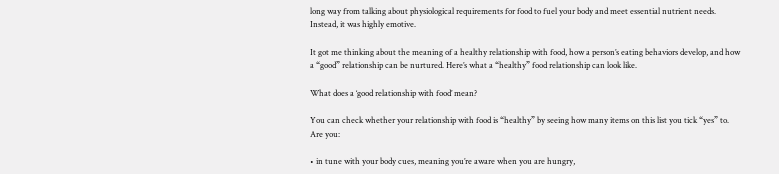long way from talking about physiological requirements for food to fuel your body and meet essential nutrient needs. Instead, it was highly emotive.

It got me thinking about the meaning of a healthy relationship with food, how a person’s eating behaviors develop, and how a “good” relationship can be nurtured. Here’s what a “healthy” food relationship can look like.

What does a ‘good relationship with food’ mean?

You can check whether your relationship with food is “healthy” by seeing how many items on this list you tick “yes” to. Are you:

• in tune with your body cues, meaning you’re aware when you are hungry,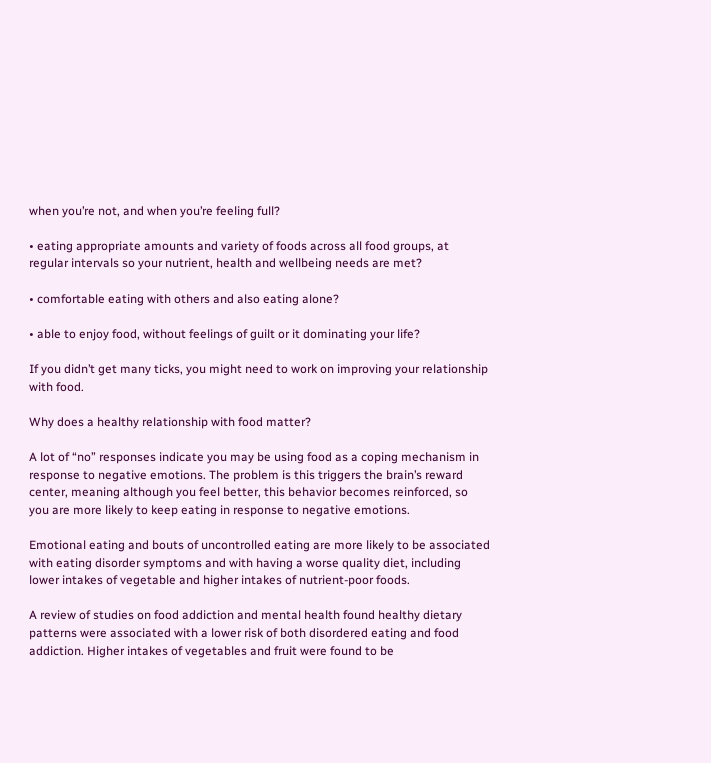when you’re not, and when you’re feeling full?

• eating appropriate amounts and variety of foods across all food groups, at regular intervals so your nutrient, health and wellbeing needs are met?

• comfortable eating with others and also eating alone?

• able to enjoy food, without feelings of guilt or it dominating your life?

If you didn’t get many ticks, you might need to work on improving your relationship with food.

Why does a healthy relationship with food matter?

A lot of “no” responses indicate you may be using food as a coping mechanism in response to negative emotions. The problem is this triggers the brain’s reward center, meaning although you feel better, this behavior becomes reinforced, so you are more likely to keep eating in response to negative emotions.

Emotional eating and bouts of uncontrolled eating are more likely to be associated with eating disorder symptoms and with having a worse quality diet, including lower intakes of vegetable and higher intakes of nutrient-poor foods.

A review of studies on food addiction and mental health found healthy dietary patterns were associated with a lower risk of both disordered eating and food addiction. Higher intakes of vegetables and fruit were found to be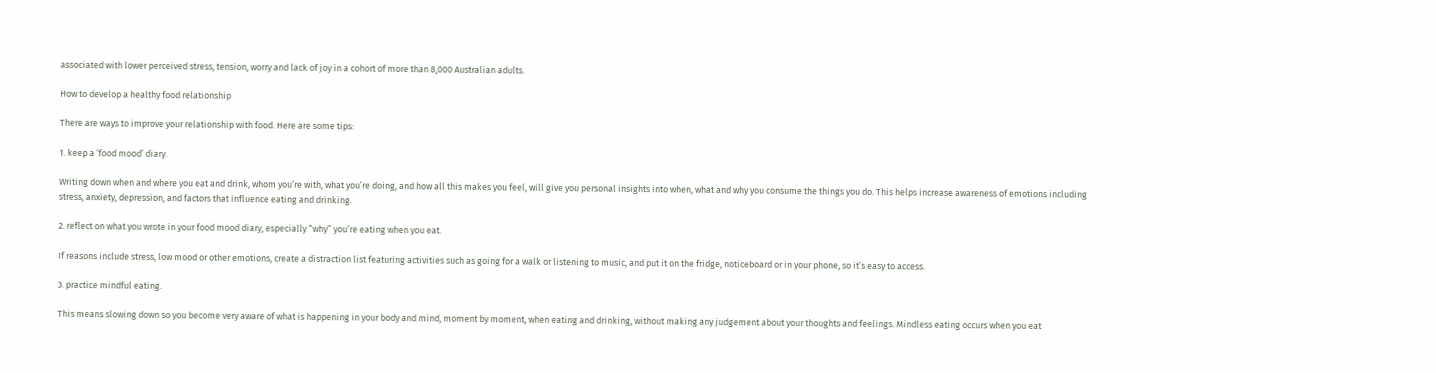associated with lower perceived stress, tension, worry and lack of joy in a cohort of more than 8,000 Australian adults.

How to develop a healthy food relationship

There are ways to improve your relationship with food. Here are some tips:

1. keep a ‘food mood’ diary.

Writing down when and where you eat and drink, whom you’re with, what you’re doing, and how all this makes you feel, will give you personal insights into when, what and why you consume the things you do. This helps increase awareness of emotions including stress, anxiety, depression, and factors that influence eating and drinking.

2. reflect on what you wrote in your food mood diary, especially “why” you’re eating when you eat.

If reasons include stress, low mood or other emotions, create a distraction list featuring activities such as going for a walk or listening to music, and put it on the fridge, noticeboard or in your phone, so it’s easy to access.

3. practice mindful eating.

This means slowing down so you become very aware of what is happening in your body and mind, moment by moment, when eating and drinking, without making any judgement about your thoughts and feelings. Mindless eating occurs when you eat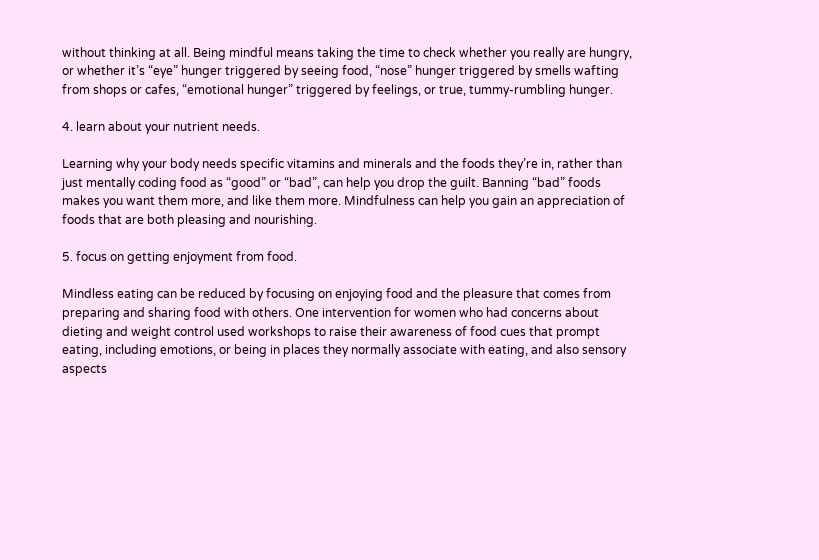without thinking at all. Being mindful means taking the time to check whether you really are hungry, or whether it’s “eye” hunger triggered by seeing food, “nose” hunger triggered by smells wafting from shops or cafes, “emotional hunger” triggered by feelings, or true, tummy-rumbling hunger.

4. learn about your nutrient needs.

Learning why your body needs specific vitamins and minerals and the foods they’re in, rather than just mentally coding food as “good” or “bad”, can help you drop the guilt. Banning “bad” foods makes you want them more, and like them more. Mindfulness can help you gain an appreciation of foods that are both pleasing and nourishing.

5. focus on getting enjoyment from food.

Mindless eating can be reduced by focusing on enjoying food and the pleasure that comes from preparing and sharing food with others. One intervention for women who had concerns about dieting and weight control used workshops to raise their awareness of food cues that prompt eating, including emotions, or being in places they normally associate with eating, and also sensory aspects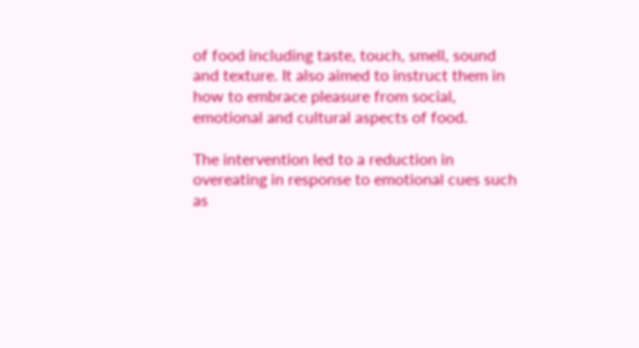of food including taste, touch, smell, sound and texture. It also aimed to instruct them in how to embrace pleasure from social, emotional and cultural aspects of food.

The intervention led to a reduction in overeating in response to emotional cues such as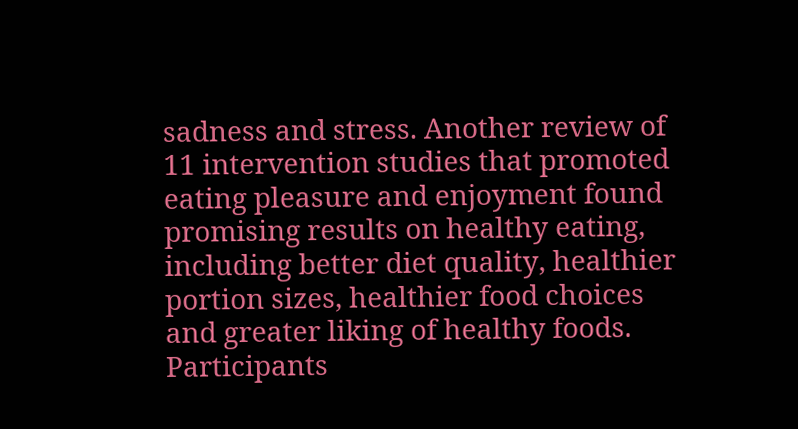sadness and stress. Another review of 11 intervention studies that promoted eating pleasure and enjoyment found promising results on healthy eating, including better diet quality, healthier portion sizes, healthier food choices and greater liking of healthy foods. Participants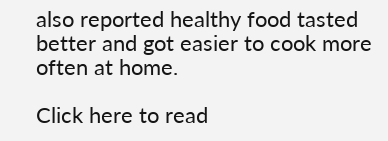also reported healthy food tasted better and got easier to cook more often at home.

Click here to read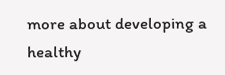more about developing a healthy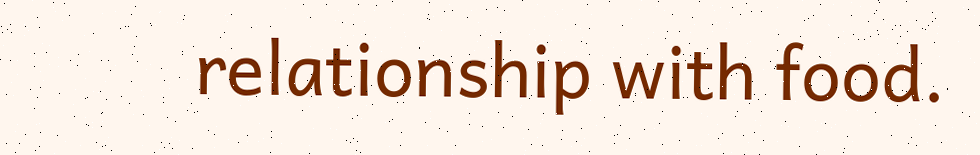relationship with food.